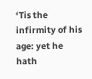‘Tis the infirmity of his age: yet he hath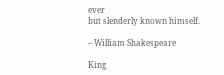ever
but slenderly known himself.

– William Shakespeare

King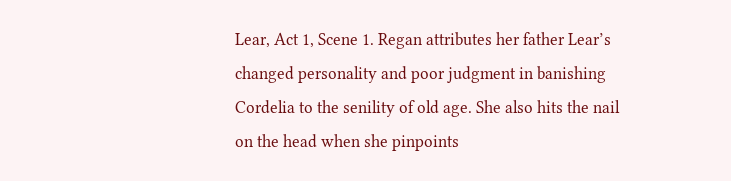Lear, Act 1, Scene 1. Regan attributes her father Lear’s changed personality and poor judgment in banishing Cordelia to the senility of old age. She also hits the nail on the head when she pinpoints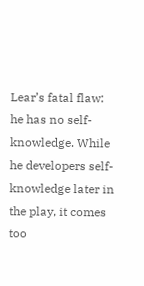Lear’s fatal flaw: he has no self-knowledge. While he developers self-knowledge later in the play, it comes too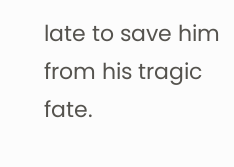late to save him from his tragic fate.